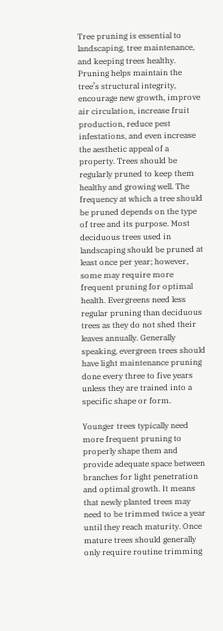Tree pruning is essential to landscaping, tree maintenance, and keeping trees healthy. Pruning helps maintain the tree’s structural integrity, encourage new growth, improve air circulation, increase fruit production, reduce pest infestations, and even increase the aesthetic appeal of a property. Trees should be regularly pruned to keep them healthy and growing well. The frequency at which a tree should be pruned depends on the type of tree and its purpose. Most deciduous trees used in landscaping should be pruned at least once per year; however, some may require more frequent pruning for optimal health. Evergreens need less regular pruning than deciduous trees as they do not shed their leaves annually. Generally speaking, evergreen trees should have light maintenance pruning done every three to five years unless they are trained into a specific shape or form.

Younger trees typically need more frequent pruning to properly shape them and provide adequate space between branches for light penetration and optimal growth. It means that newly planted trees may need to be trimmed twice a year until they reach maturity. Once mature trees should generally only require routine trimming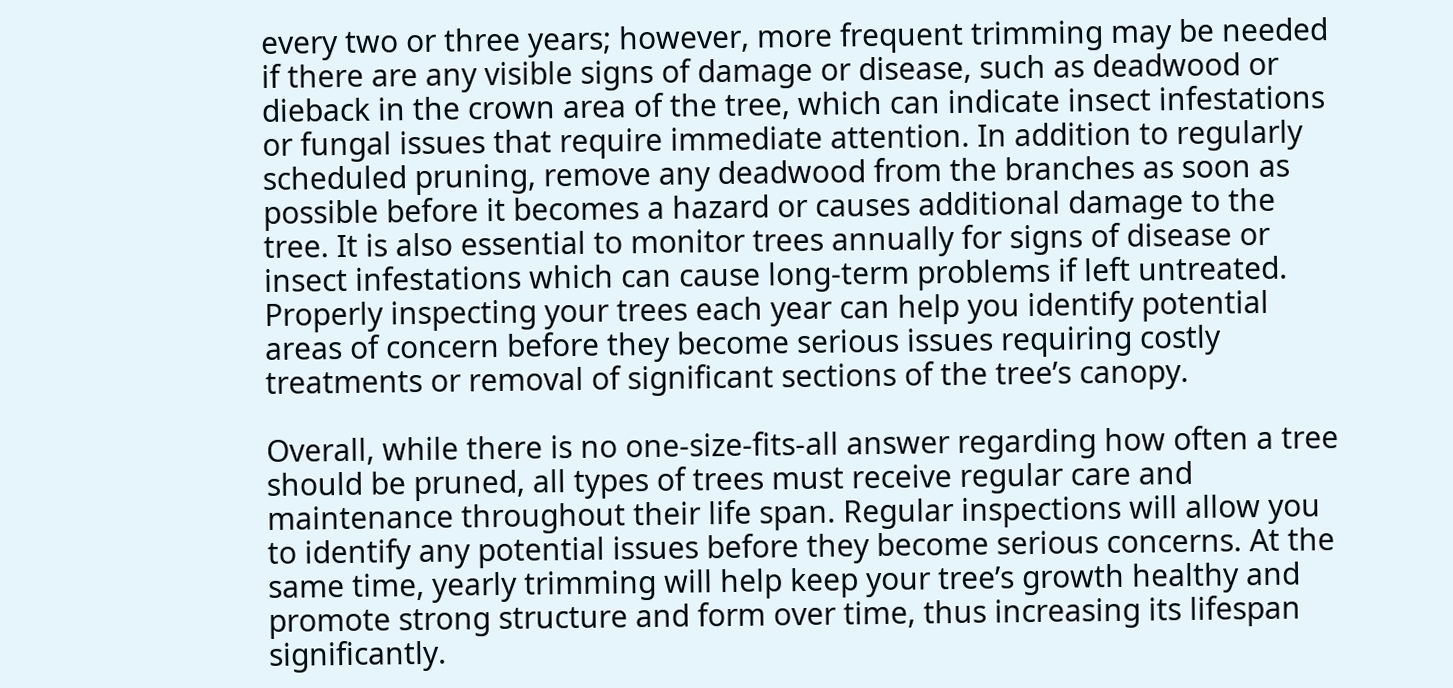every two or three years; however, more frequent trimming may be needed if there are any visible signs of damage or disease, such as deadwood or dieback in the crown area of the tree, which can indicate insect infestations or fungal issues that require immediate attention. In addition to regularly scheduled pruning, remove any deadwood from the branches as soon as possible before it becomes a hazard or causes additional damage to the tree. It is also essential to monitor trees annually for signs of disease or insect infestations which can cause long-term problems if left untreated. Properly inspecting your trees each year can help you identify potential areas of concern before they become serious issues requiring costly treatments or removal of significant sections of the tree’s canopy.

Overall, while there is no one-size-fits-all answer regarding how often a tree should be pruned, all types of trees must receive regular care and maintenance throughout their life span. Regular inspections will allow you to identify any potential issues before they become serious concerns. At the same time, yearly trimming will help keep your tree’s growth healthy and promote strong structure and form over time, thus increasing its lifespan significantly.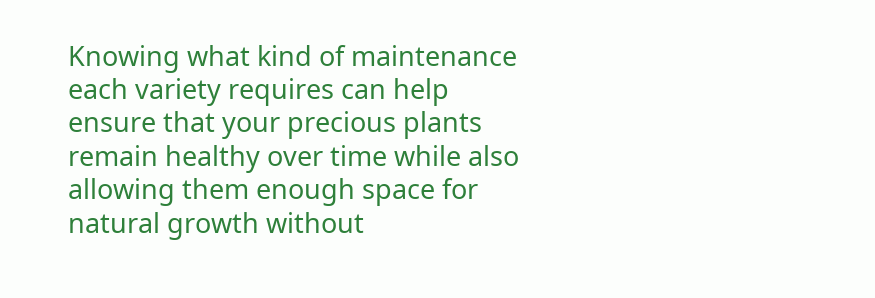Knowing what kind of maintenance each variety requires can help ensure that your precious plants remain healthy over time while also allowing them enough space for natural growth without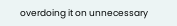overdoing it on unnecessary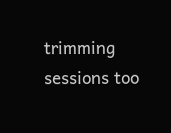trimming sessions too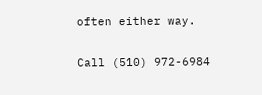often either way.

Call (510) 972-6984